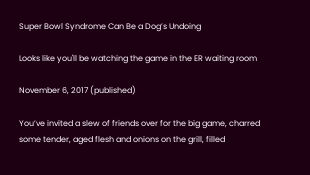Super Bowl Syndrome Can Be a Dog’s Undoing

Looks like you'll be watching the game in the ER waiting room

November 6, 2017 (published)

You’ve invited a slew of friends over for the big game, charred some tender, aged flesh and onions on the grill, filled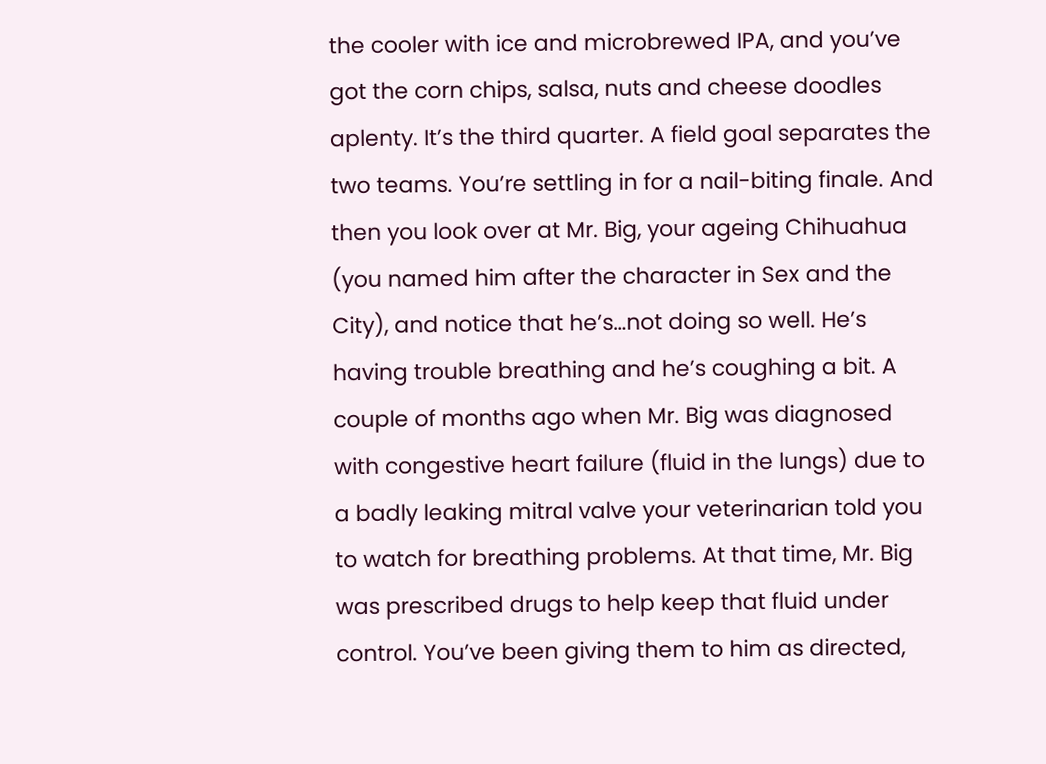the cooler with ice and microbrewed IPA, and you’ve got the corn chips, salsa, nuts and cheese doodles aplenty. It’s the third quarter. A field goal separates the two teams. You’re settling in for a nail-biting finale. And then you look over at Mr. Big, your ageing Chihuahua (you named him after the character in Sex and the City), and notice that he’s…not doing so well. He’s having trouble breathing and he’s coughing a bit. A couple of months ago when Mr. Big was diagnosed with congestive heart failure (fluid in the lungs) due to a badly leaking mitral valve your veterinarian told you to watch for breathing problems. At that time, Mr. Big was prescribed drugs to help keep that fluid under control. You’ve been giving them to him as directed,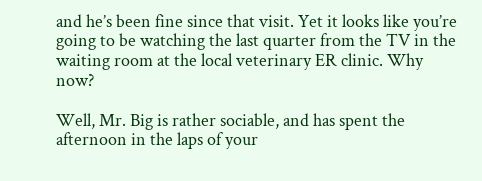and he’s been fine since that visit. Yet it looks like you’re going to be watching the last quarter from the TV in the waiting room at the local veterinary ER clinic. Why now?

Well, Mr. Big is rather sociable, and has spent the afternoon in the laps of your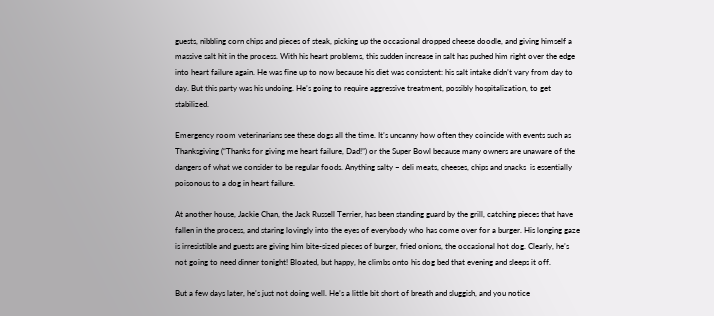guests, nibbling corn chips and pieces of steak, picking up the occasional dropped cheese doodle, and giving himself a massive salt hit in the process. With his heart problems, this sudden increase in salt has pushed him right over the edge into heart failure again. He was fine up to now because his diet was consistent: his salt intake didn’t vary from day to day. But this party was his undoing. He’s going to require aggressive treatment, possibly hospitalization, to get stabilized.

Emergency room veterinarians see these dogs all the time. It’s uncanny how often they coincide with events such as Thanksgiving (“Thanks for giving me heart failure, Dad!”) or the Super Bowl because many owners are unaware of the dangers of what we consider to be regular foods. Anything salty – deli meats, cheeses, chips and snacks  is essentially poisonous to a dog in heart failure.

At another house, Jackie Chan, the Jack Russell Terrier, has been standing guard by the grill, catching pieces that have fallen in the process, and staring lovingly into the eyes of everybody who has come over for a burger. His longing gaze is irresistible and guests are giving him bite-sized pieces of burger, fried onions, the occasional hot dog. Clearly, he’s not going to need dinner tonight! Bloated, but happy, he climbs onto his dog bed that evening and sleeps it off.

But a few days later, he’s just not doing well. He’s a little bit short of breath and sluggish, and you notice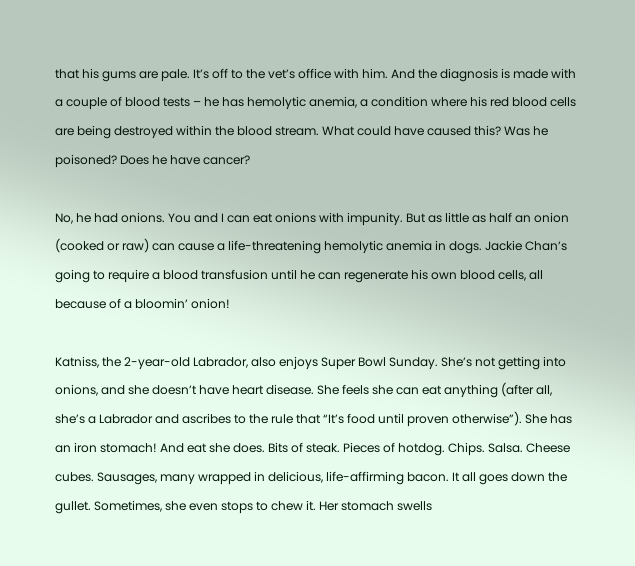that his gums are pale. It’s off to the vet’s office with him. And the diagnosis is made with a couple of blood tests – he has hemolytic anemia, a condition where his red blood cells are being destroyed within the blood stream. What could have caused this? Was he poisoned? Does he have cancer?

No, he had onions. You and I can eat onions with impunity. But as little as half an onion (cooked or raw) can cause a life-threatening hemolytic anemia in dogs. Jackie Chan’s going to require a blood transfusion until he can regenerate his own blood cells, all because of a bloomin’ onion!

Katniss, the 2-year-old Labrador, also enjoys Super Bowl Sunday. She’s not getting into onions, and she doesn’t have heart disease. She feels she can eat anything (after all, she’s a Labrador and ascribes to the rule that “It’s food until proven otherwise”). She has an iron stomach! And eat she does. Bits of steak. Pieces of hotdog. Chips. Salsa. Cheese cubes. Sausages, many wrapped in delicious, life-affirming bacon. It all goes down the gullet. Sometimes, she even stops to chew it. Her stomach swells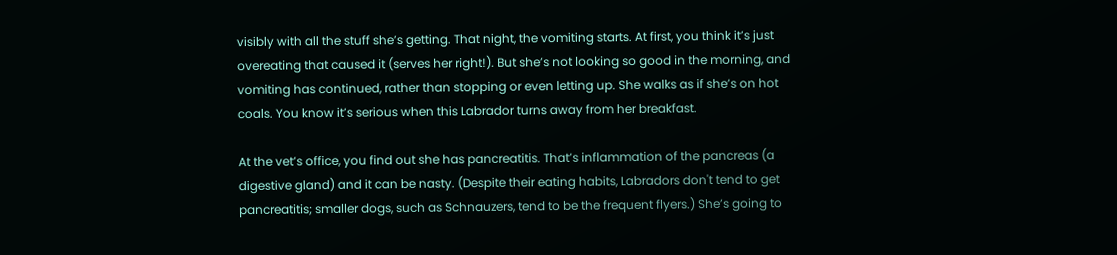visibly with all the stuff she’s getting. That night, the vomiting starts. At first, you think it’s just overeating that caused it (serves her right!). But she’s not looking so good in the morning, and vomiting has continued, rather than stopping or even letting up. She walks as if she’s on hot coals. You know it’s serious when this Labrador turns away from her breakfast.

At the vet’s office, you find out she has pancreatitis. That’s inflammation of the pancreas (a digestive gland) and it can be nasty. (Despite their eating habits, Labradors don't tend to get pancreatitis; smaller dogs, such as Schnauzers, tend to be the frequent flyers.) She’s going to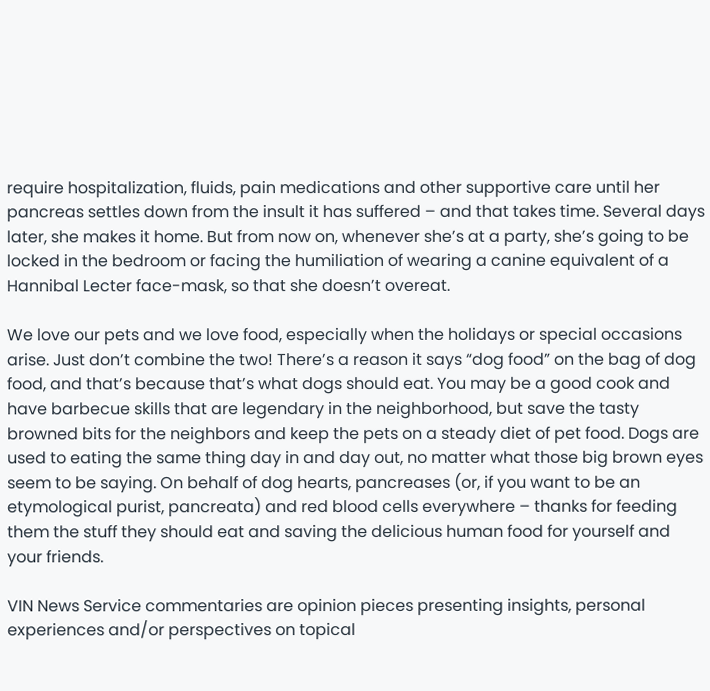require hospitalization, fluids, pain medications and other supportive care until her pancreas settles down from the insult it has suffered – and that takes time. Several days later, she makes it home. But from now on, whenever she’s at a party, she’s going to be locked in the bedroom or facing the humiliation of wearing a canine equivalent of a Hannibal Lecter face-mask, so that she doesn’t overeat.

We love our pets and we love food, especially when the holidays or special occasions arise. Just don’t combine the two! There’s a reason it says “dog food” on the bag of dog food, and that’s because that’s what dogs should eat. You may be a good cook and have barbecue skills that are legendary in the neighborhood, but save the tasty browned bits for the neighbors and keep the pets on a steady diet of pet food. Dogs are used to eating the same thing day in and day out, no matter what those big brown eyes seem to be saying. On behalf of dog hearts, pancreases (or, if you want to be an etymological purist, pancreata) and red blood cells everywhere – thanks for feeding them the stuff they should eat and saving the delicious human food for yourself and your friends.

VIN News Service commentaries are opinion pieces presenting insights, personal experiences and/or perspectives on topical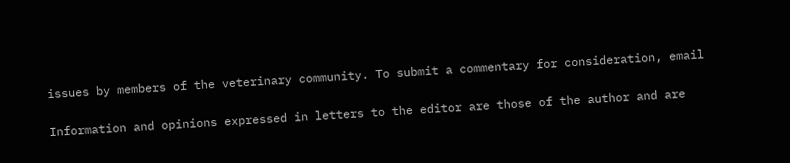issues by members of the veterinary community. To submit a commentary for consideration, email

Information and opinions expressed in letters to the editor are those of the author and are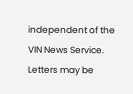independent of the VIN News Service. Letters may be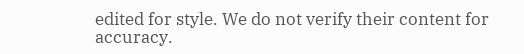edited for style. We do not verify their content for accuracy.